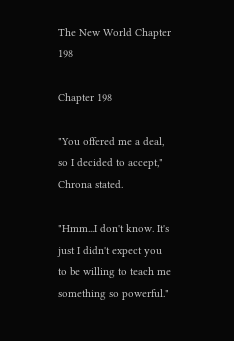The New World Chapter 198

Chapter 198

"You offered me a deal, so I decided to accept," Chrona stated.

"Hmm...I don't know. It's just I didn't expect you to be willing to teach me something so powerful."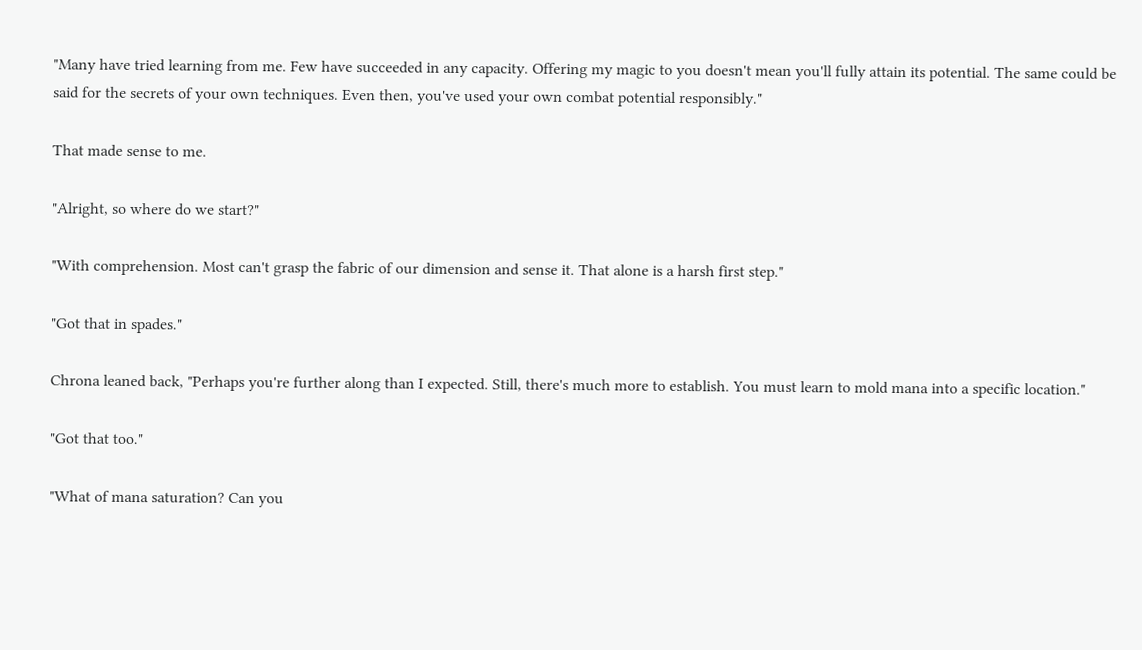"Many have tried learning from me. Few have succeeded in any capacity. Offering my magic to you doesn't mean you'll fully attain its potential. The same could be said for the secrets of your own techniques. Even then, you've used your own combat potential responsibly."

That made sense to me.

"Alright, so where do we start?"

"With comprehension. Most can't grasp the fabric of our dimension and sense it. That alone is a harsh first step."

"Got that in spades."

Chrona leaned back, "Perhaps you're further along than I expected. Still, there's much more to establish. You must learn to mold mana into a specific location."

"Got that too."

"What of mana saturation? Can you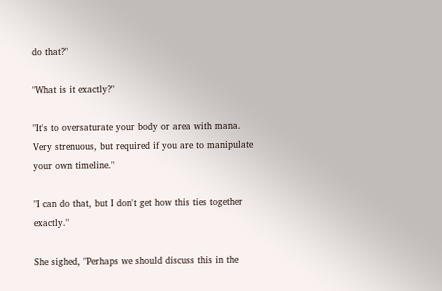do that?"

"What is it exactly?"

"It's to oversaturate your body or area with mana. Very strenuous, but required if you are to manipulate your own timeline."

"I can do that, but I don't get how this ties together exactly."

She sighed, "Perhaps we should discuss this in the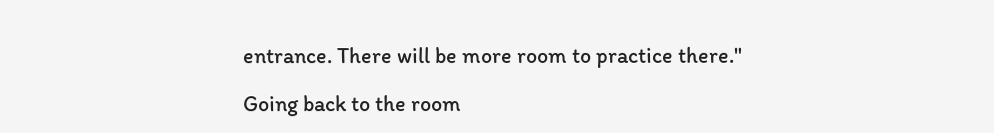entrance. There will be more room to practice there."

Going back to the room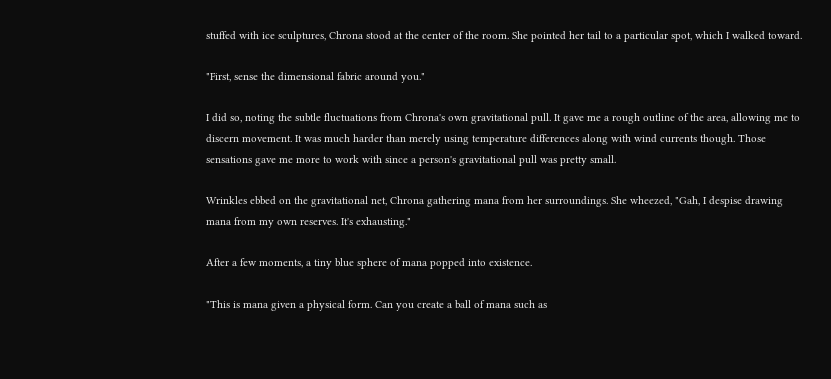stuffed with ice sculptures, Chrona stood at the center of the room. She pointed her tail to a particular spot, which I walked toward.

"First, sense the dimensional fabric around you."

I did so, noting the subtle fluctuations from Chrona's own gravitational pull. It gave me a rough outline of the area, allowing me to discern movement. It was much harder than merely using temperature differences along with wind currents though. Those sensations gave me more to work with since a person's gravitational pull was pretty small.

Wrinkles ebbed on the gravitational net, Chrona gathering mana from her surroundings. She wheezed, "Gah, I despise drawing mana from my own reserves. It's exhausting."

After a few moments, a tiny blue sphere of mana popped into existence.

"This is mana given a physical form. Can you create a ball of mana such as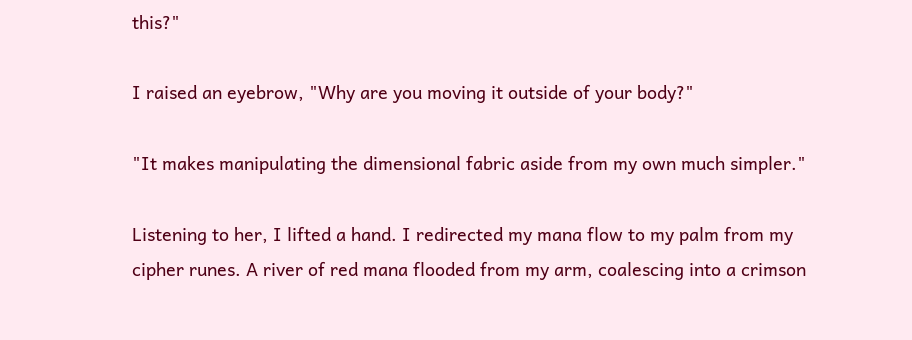this?"

I raised an eyebrow, "Why are you moving it outside of your body?"

"It makes manipulating the dimensional fabric aside from my own much simpler."

Listening to her, I lifted a hand. I redirected my mana flow to my palm from my cipher runes. A river of red mana flooded from my arm, coalescing into a crimson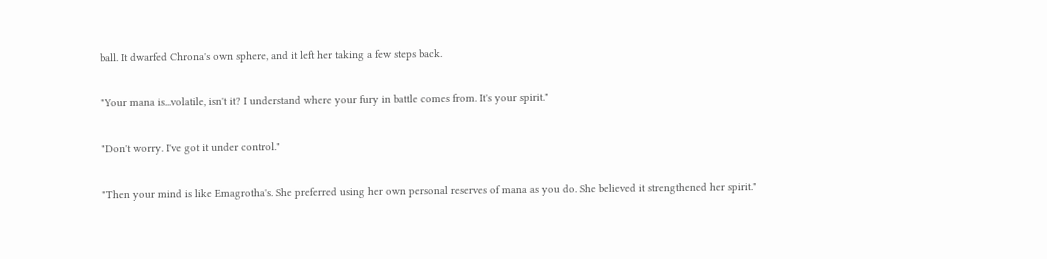ball. It dwarfed Chrona's own sphere, and it left her taking a few steps back.

"Your mana is...volatile, isn't it? I understand where your fury in battle comes from. It's your spirit."

"Don't worry. I've got it under control."

"Then your mind is like Emagrotha's. She preferred using her own personal reserves of mana as you do. She believed it strengthened her spirit."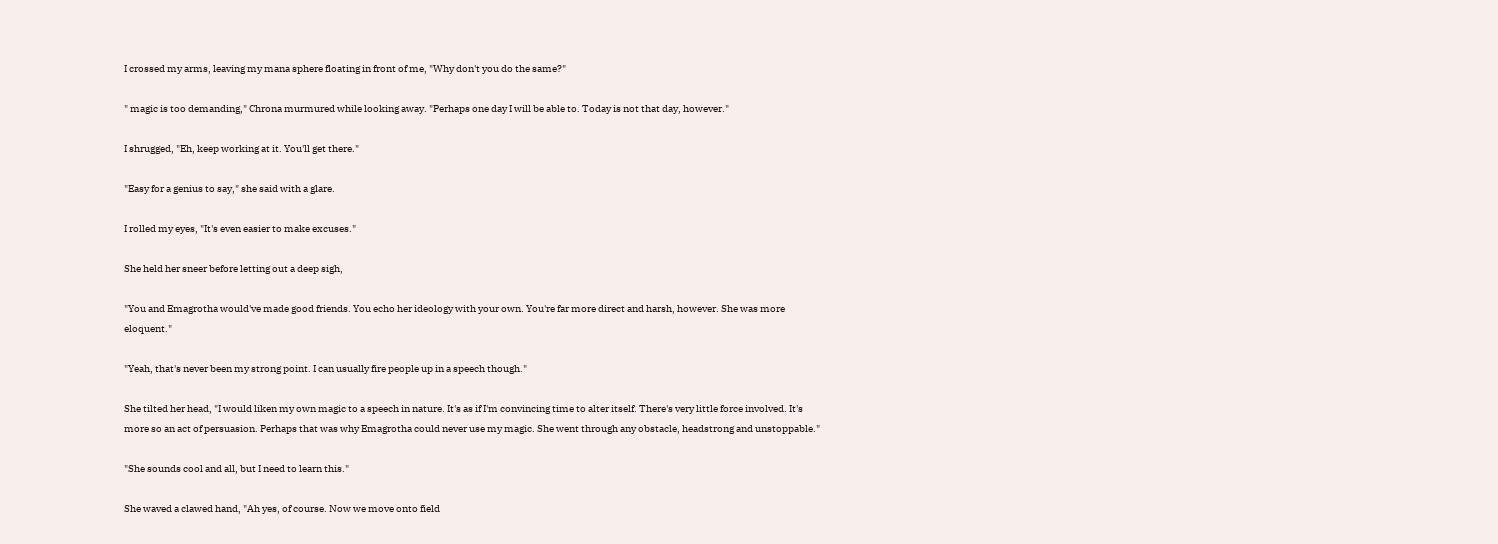I crossed my arms, leaving my mana sphere floating in front of me, "Why don't you do the same?"

" magic is too demanding," Chrona murmured while looking away. "Perhaps one day I will be able to. Today is not that day, however."

I shrugged, "Eh, keep working at it. You'll get there."

"Easy for a genius to say," she said with a glare.

I rolled my eyes, "It's even easier to make excuses."

She held her sneer before letting out a deep sigh,

"You and Emagrotha would've made good friends. You echo her ideology with your own. You're far more direct and harsh, however. She was more eloquent."

"Yeah, that's never been my strong point. I can usually fire people up in a speech though."

She tilted her head, "I would liken my own magic to a speech in nature. It's as if I'm convincing time to alter itself. There's very little force involved. It's more so an act of persuasion. Perhaps that was why Emagrotha could never use my magic. She went through any obstacle, headstrong and unstoppable."

"She sounds cool and all, but I need to learn this."

She waved a clawed hand, "Ah yes, of course. Now we move onto field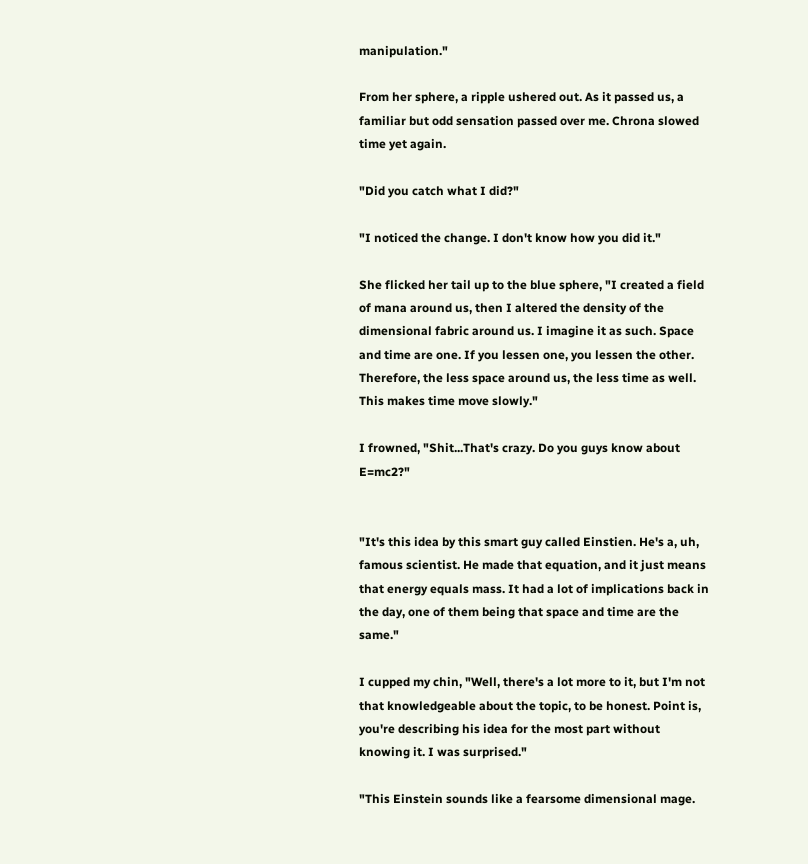manipulation."

From her sphere, a ripple ushered out. As it passed us, a familiar but odd sensation passed over me. Chrona slowed time yet again.

"Did you catch what I did?"

"I noticed the change. I don't know how you did it."

She flicked her tail up to the blue sphere, "I created a field of mana around us, then I altered the density of the dimensional fabric around us. I imagine it as such. Space and time are one. If you lessen one, you lessen the other. Therefore, the less space around us, the less time as well. This makes time move slowly."

I frowned, "Shit...That's crazy. Do you guys know about E=mc2?"


"It's this idea by this smart guy called Einstien. He's a, uh, famous scientist. He made that equation, and it just means that energy equals mass. It had a lot of implications back in the day, one of them being that space and time are the same."

I cupped my chin, "Well, there's a lot more to it, but I'm not that knowledgeable about the topic, to be honest. Point is, you're describing his idea for the most part without knowing it. I was surprised."

"This Einstein sounds like a fearsome dimensional mage.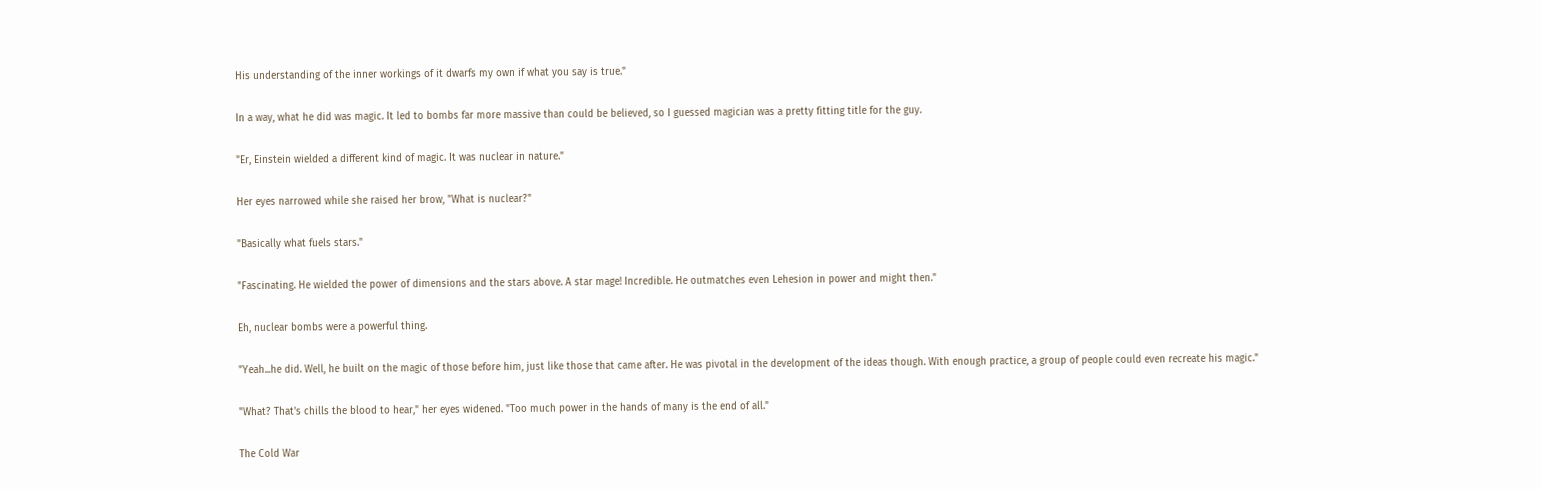His understanding of the inner workings of it dwarfs my own if what you say is true."

In a way, what he did was magic. It led to bombs far more massive than could be believed, so I guessed magician was a pretty fitting title for the guy.

"Er, Einstein wielded a different kind of magic. It was nuclear in nature."

Her eyes narrowed while she raised her brow, "What is nuclear?"

"Basically what fuels stars."

"Fascinating. He wielded the power of dimensions and the stars above. A star mage! Incredible. He outmatches even Lehesion in power and might then."

Eh, nuclear bombs were a powerful thing.

"Yeah...he did. Well, he built on the magic of those before him, just like those that came after. He was pivotal in the development of the ideas though. With enough practice, a group of people could even recreate his magic."

"What? That's chills the blood to hear," her eyes widened. "Too much power in the hands of many is the end of all."

The Cold War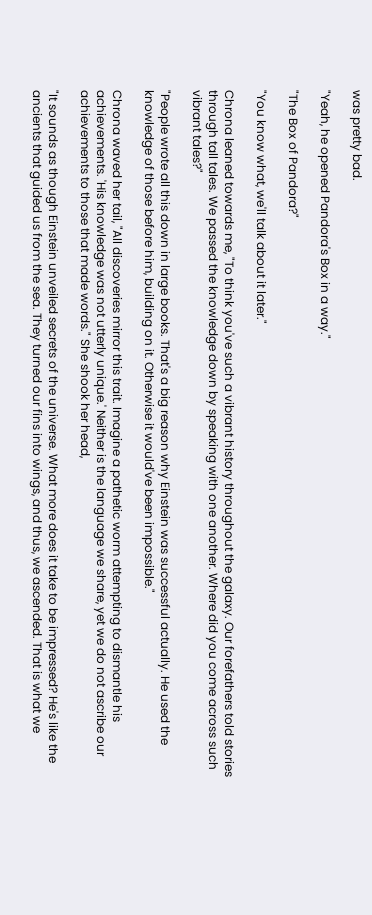was pretty bad.

"Yeah, he opened Pandora's Box in a way."

"The Box of Pandora?"

"You know what, we'll talk about it later."

Chrona leaned towards me, "To think you've such a vibrant history throughout the galaxy. Our forefathers told stories through tall tales. We passed the knowledge down by speaking with one another. Where did you come across such vibrant tales?"

"People wrote all this down in large books. That's a big reason why Einstein was successful actually. He used the knowledge of those before him, building on it. Otherwise it would've been impossible."

Chrona waved her tail, "All discoveries mirror this trait. Imagine a pathetic worm attempting to dismantle his achievements. 'His knowledge was not utterly unique.' Neither is the language we share, yet we do not ascribe our achievements to those that made words." She shook her head,

"It sounds as though Einstein unveiled secrets of the universe. What more does it take to be impressed? He's like the ancients that guided us from the sea. They turned our fins into wings, and thus, we ascended. That is what we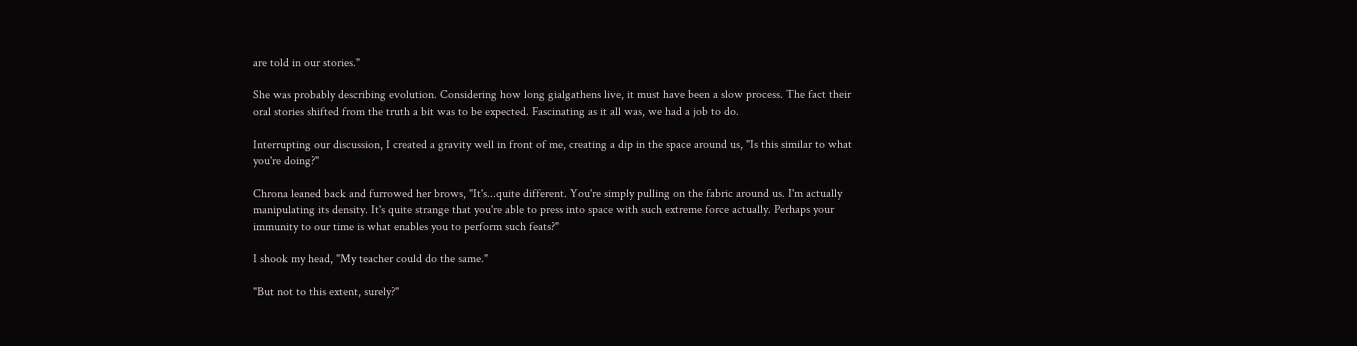are told in our stories."

She was probably describing evolution. Considering how long gialgathens live, it must have been a slow process. The fact their oral stories shifted from the truth a bit was to be expected. Fascinating as it all was, we had a job to do.

Interrupting our discussion, I created a gravity well in front of me, creating a dip in the space around us, "Is this similar to what you're doing?"

Chrona leaned back and furrowed her brows, "It's...quite different. You're simply pulling on the fabric around us. I'm actually manipulating its density. It's quite strange that you're able to press into space with such extreme force actually. Perhaps your immunity to our time is what enables you to perform such feats?"

I shook my head, "My teacher could do the same."

"But not to this extent, surely?"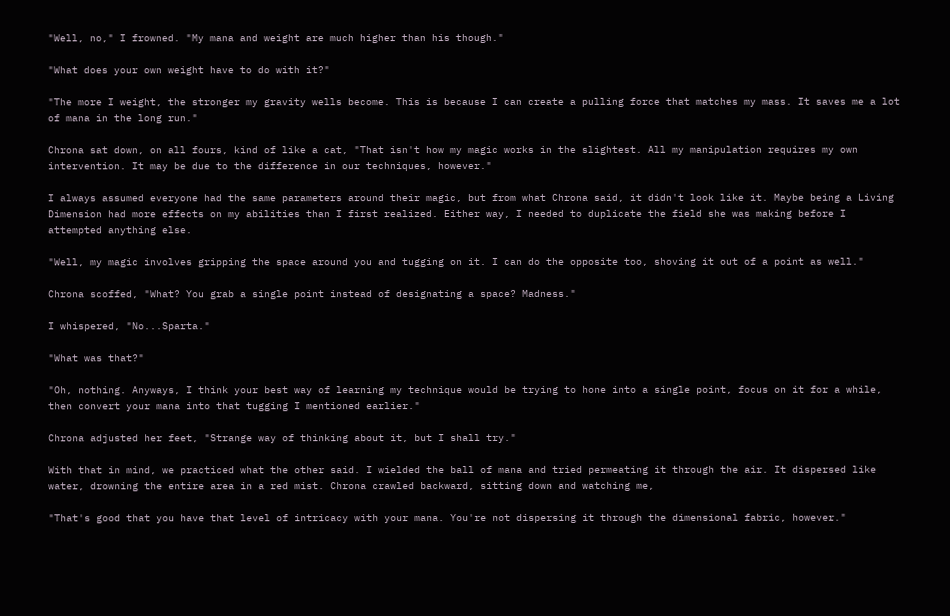"Well, no," I frowned. "My mana and weight are much higher than his though."

"What does your own weight have to do with it?"

"The more I weight, the stronger my gravity wells become. This is because I can create a pulling force that matches my mass. It saves me a lot of mana in the long run."

Chrona sat down, on all fours, kind of like a cat, "That isn't how my magic works in the slightest. All my manipulation requires my own intervention. It may be due to the difference in our techniques, however."

I always assumed everyone had the same parameters around their magic, but from what Chrona said, it didn't look like it. Maybe being a Living Dimension had more effects on my abilities than I first realized. Either way, I needed to duplicate the field she was making before I attempted anything else.

"Well, my magic involves gripping the space around you and tugging on it. I can do the opposite too, shoving it out of a point as well."

Chrona scoffed, "What? You grab a single point instead of designating a space? Madness."

I whispered, "No...Sparta."

"What was that?"

"Oh, nothing. Anyways, I think your best way of learning my technique would be trying to hone into a single point, focus on it for a while, then convert your mana into that tugging I mentioned earlier."

Chrona adjusted her feet, "Strange way of thinking about it, but I shall try."

With that in mind, we practiced what the other said. I wielded the ball of mana and tried permeating it through the air. It dispersed like water, drowning the entire area in a red mist. Chrona crawled backward, sitting down and watching me,

"That's good that you have that level of intricacy with your mana. You're not dispersing it through the dimensional fabric, however."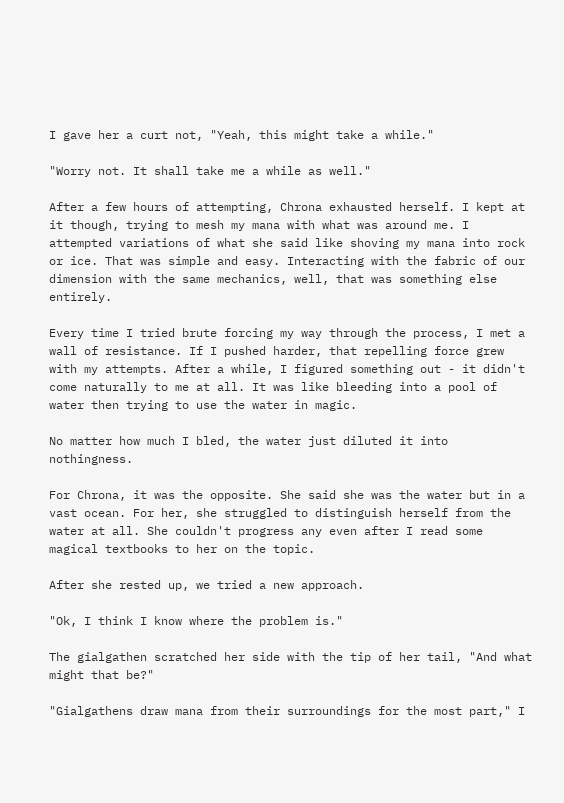I gave her a curt not, "Yeah, this might take a while."

"Worry not. It shall take me a while as well."

After a few hours of attempting, Chrona exhausted herself. I kept at it though, trying to mesh my mana with what was around me. I attempted variations of what she said like shoving my mana into rock or ice. That was simple and easy. Interacting with the fabric of our dimension with the same mechanics, well, that was something else entirely.

Every time I tried brute forcing my way through the process, I met a wall of resistance. If I pushed harder, that repelling force grew with my attempts. After a while, I figured something out - it didn't come naturally to me at all. It was like bleeding into a pool of water then trying to use the water in magic.

No matter how much I bled, the water just diluted it into nothingness.

For Chrona, it was the opposite. She said she was the water but in a vast ocean. For her, she struggled to distinguish herself from the water at all. She couldn't progress any even after I read some magical textbooks to her on the topic.

After she rested up, we tried a new approach.

"Ok, I think I know where the problem is."

The gialgathen scratched her side with the tip of her tail, "And what might that be?"

"Gialgathens draw mana from their surroundings for the most part," I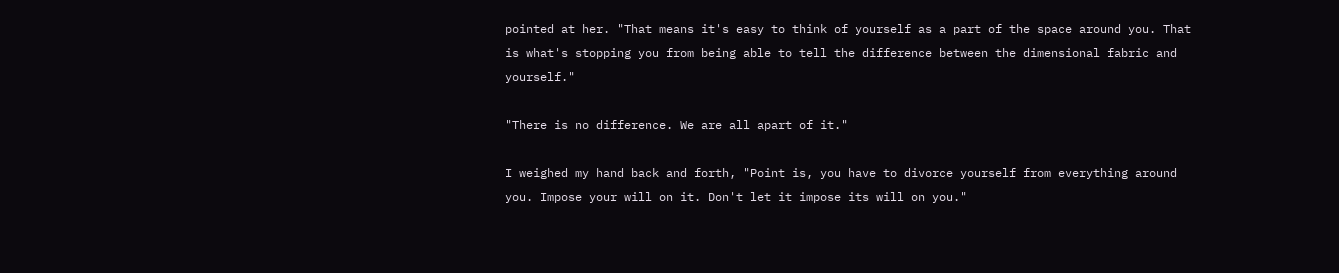pointed at her. "That means it's easy to think of yourself as a part of the space around you. That is what's stopping you from being able to tell the difference between the dimensional fabric and yourself."

"There is no difference. We are all apart of it."

I weighed my hand back and forth, "Point is, you have to divorce yourself from everything around you. Impose your will on it. Don't let it impose its will on you."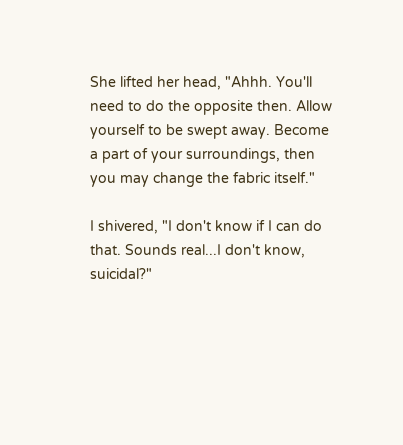She lifted her head, "Ahhh. You'll need to do the opposite then. Allow yourself to be swept away. Become a part of your surroundings, then you may change the fabric itself."

I shivered, "I don't know if I can do that. Sounds real...I don't know, suicidal?"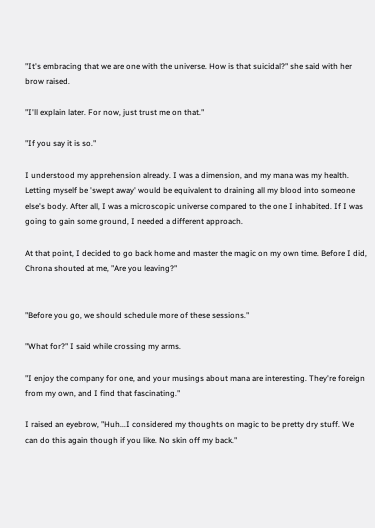"It's embracing that we are one with the universe. How is that suicidal?" she said with her brow raised.

"I'll explain later. For now, just trust me on that."

"If you say it is so."

I understood my apprehension already. I was a dimension, and my mana was my health. Letting myself be 'swept away' would be equivalent to draining all my blood into someone else's body. After all, I was a microscopic universe compared to the one I inhabited. If I was going to gain some ground, I needed a different approach.

At that point, I decided to go back home and master the magic on my own time. Before I did, Chrona shouted at me, "Are you leaving?"


"Before you go, we should schedule more of these sessions."

"What for?" I said while crossing my arms.

"I enjoy the company for one, and your musings about mana are interesting. They're foreign from my own, and I find that fascinating."

I raised an eyebrow, "Huh...I considered my thoughts on magic to be pretty dry stuff. We can do this again though if you like. No skin off my back."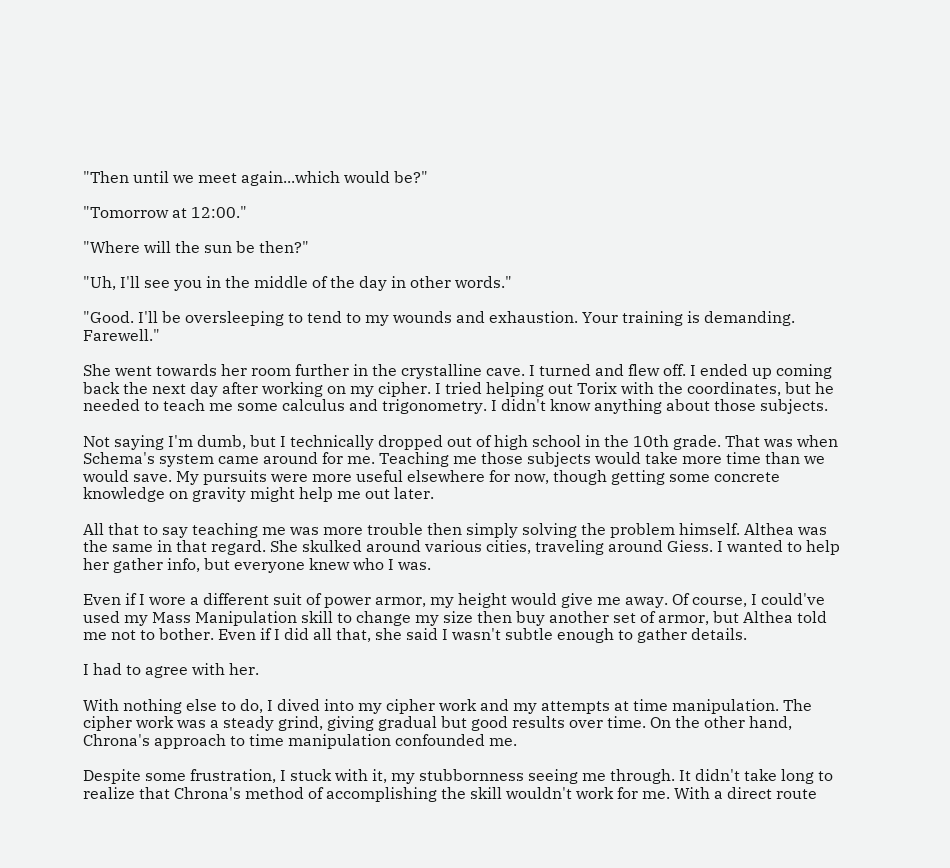"Then until we meet again...which would be?"

"Tomorrow at 12:00."

"Where will the sun be then?"

"Uh, I'll see you in the middle of the day in other words."

"Good. I'll be oversleeping to tend to my wounds and exhaustion. Your training is demanding. Farewell."

She went towards her room further in the crystalline cave. I turned and flew off. I ended up coming back the next day after working on my cipher. I tried helping out Torix with the coordinates, but he needed to teach me some calculus and trigonometry. I didn't know anything about those subjects.

Not saying I'm dumb, but I technically dropped out of high school in the 10th grade. That was when Schema's system came around for me. Teaching me those subjects would take more time than we would save. My pursuits were more useful elsewhere for now, though getting some concrete knowledge on gravity might help me out later.

All that to say teaching me was more trouble then simply solving the problem himself. Althea was the same in that regard. She skulked around various cities, traveling around Giess. I wanted to help her gather info, but everyone knew who I was.

Even if I wore a different suit of power armor, my height would give me away. Of course, I could've used my Mass Manipulation skill to change my size then buy another set of armor, but Althea told me not to bother. Even if I did all that, she said I wasn't subtle enough to gather details.

I had to agree with her.

With nothing else to do, I dived into my cipher work and my attempts at time manipulation. The cipher work was a steady grind, giving gradual but good results over time. On the other hand, Chrona's approach to time manipulation confounded me.

Despite some frustration, I stuck with it, my stubbornness seeing me through. It didn't take long to realize that Chrona's method of accomplishing the skill wouldn't work for me. With a direct route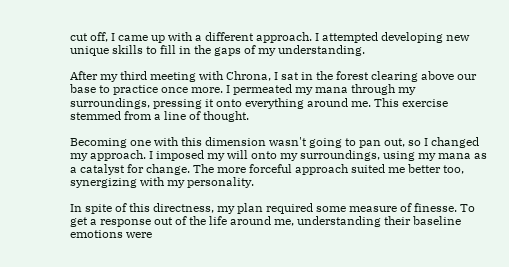cut off, I came up with a different approach. I attempted developing new unique skills to fill in the gaps of my understanding.

After my third meeting with Chrona, I sat in the forest clearing above our base to practice once more. I permeated my mana through my surroundings, pressing it onto everything around me. This exercise stemmed from a line of thought.

Becoming one with this dimension wasn't going to pan out, so I changed my approach. I imposed my will onto my surroundings, using my mana as a catalyst for change. The more forceful approach suited me better too, synergizing with my personality.

In spite of this directness, my plan required some measure of finesse. To get a response out of the life around me, understanding their baseline emotions were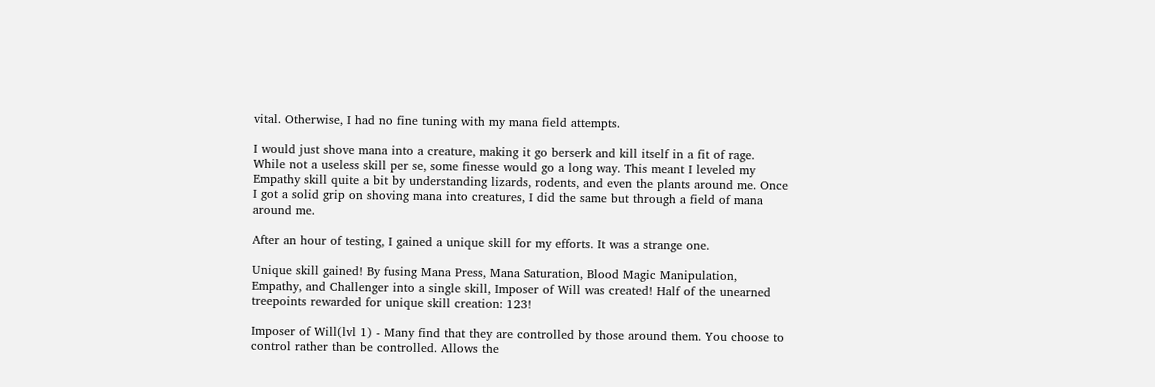vital. Otherwise, I had no fine tuning with my mana field attempts.

I would just shove mana into a creature, making it go berserk and kill itself in a fit of rage. While not a useless skill per se, some finesse would go a long way. This meant I leveled my Empathy skill quite a bit by understanding lizards, rodents, and even the plants around me. Once I got a solid grip on shoving mana into creatures, I did the same but through a field of mana around me.

After an hour of testing, I gained a unique skill for my efforts. It was a strange one.

Unique skill gained! By fusing Mana Press, Mana Saturation, Blood Magic Manipulation, Empathy, and Challenger into a single skill, Imposer of Will was created! Half of the unearned treepoints rewarded for unique skill creation: 123!

Imposer of Will(lvl 1) - Many find that they are controlled by those around them. You choose to control rather than be controlled. Allows the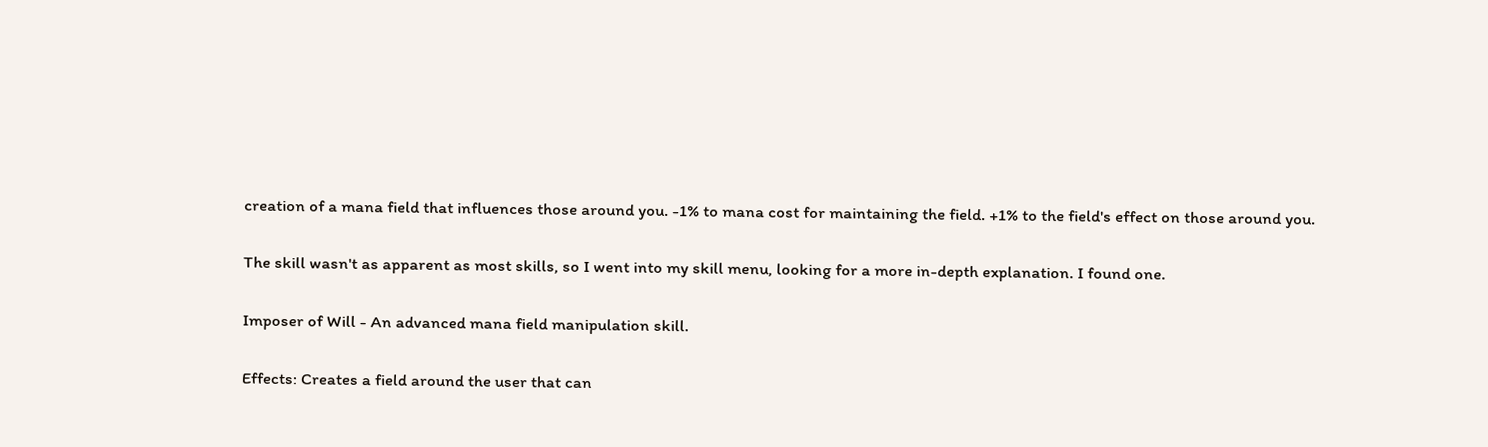creation of a mana field that influences those around you. -1% to mana cost for maintaining the field. +1% to the field's effect on those around you.

The skill wasn't as apparent as most skills, so I went into my skill menu, looking for a more in-depth explanation. I found one.

Imposer of Will - An advanced mana field manipulation skill.

Effects: Creates a field around the user that can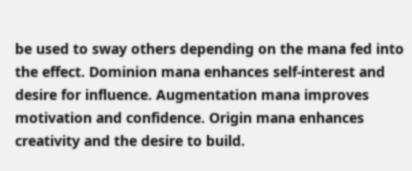be used to sway others depending on the mana fed into the effect. Dominion mana enhances self-interest and desire for influence. Augmentation mana improves motivation and confidence. Origin mana enhances creativity and the desire to build.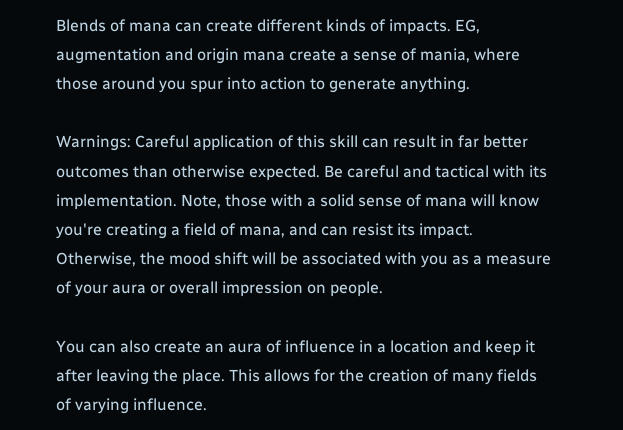Blends of mana can create different kinds of impacts. EG, augmentation and origin mana create a sense of mania, where those around you spur into action to generate anything.

Warnings: Careful application of this skill can result in far better outcomes than otherwise expected. Be careful and tactical with its implementation. Note, those with a solid sense of mana will know you're creating a field of mana, and can resist its impact. Otherwise, the mood shift will be associated with you as a measure of your aura or overall impression on people.

You can also create an aura of influence in a location and keep it after leaving the place. This allows for the creation of many fields of varying influence.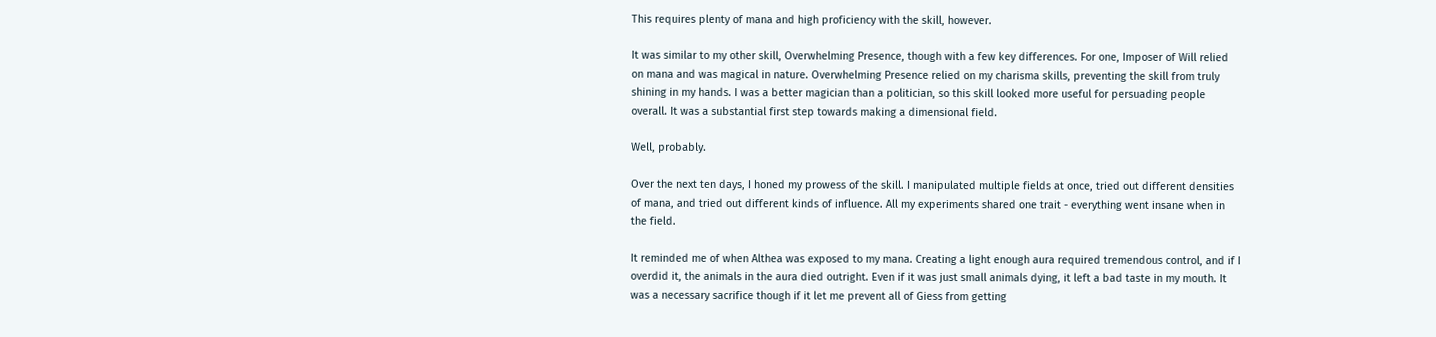This requires plenty of mana and high proficiency with the skill, however.

It was similar to my other skill, Overwhelming Presence, though with a few key differences. For one, Imposer of Will relied on mana and was magical in nature. Overwhelming Presence relied on my charisma skills, preventing the skill from truly shining in my hands. I was a better magician than a politician, so this skill looked more useful for persuading people overall. It was a substantial first step towards making a dimensional field.

Well, probably.

Over the next ten days, I honed my prowess of the skill. I manipulated multiple fields at once, tried out different densities of mana, and tried out different kinds of influence. All my experiments shared one trait - everything went insane when in the field.

It reminded me of when Althea was exposed to my mana. Creating a light enough aura required tremendous control, and if I overdid it, the animals in the aura died outright. Even if it was just small animals dying, it left a bad taste in my mouth. It was a necessary sacrifice though if it let me prevent all of Giess from getting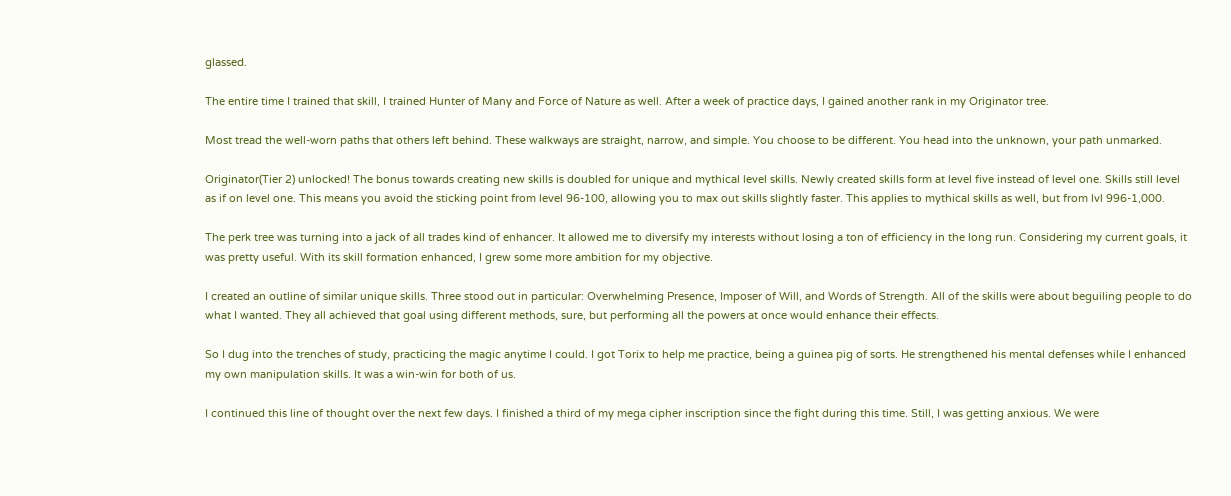glassed.

The entire time I trained that skill, I trained Hunter of Many and Force of Nature as well. After a week of practice days, I gained another rank in my Originator tree.

Most tread the well-worn paths that others left behind. These walkways are straight, narrow, and simple. You choose to be different. You head into the unknown, your path unmarked.

Originator(Tier 2) unlocked! The bonus towards creating new skills is doubled for unique and mythical level skills. Newly created skills form at level five instead of level one. Skills still level as if on level one. This means you avoid the sticking point from level 96-100, allowing you to max out skills slightly faster. This applies to mythical skills as well, but from lvl 996-1,000.

The perk tree was turning into a jack of all trades kind of enhancer. It allowed me to diversify my interests without losing a ton of efficiency in the long run. Considering my current goals, it was pretty useful. With its skill formation enhanced, I grew some more ambition for my objective.

I created an outline of similar unique skills. Three stood out in particular: Overwhelming Presence, Imposer of Will, and Words of Strength. All of the skills were about beguiling people to do what I wanted. They all achieved that goal using different methods, sure, but performing all the powers at once would enhance their effects.

So I dug into the trenches of study, practicing the magic anytime I could. I got Torix to help me practice, being a guinea pig of sorts. He strengthened his mental defenses while I enhanced my own manipulation skills. It was a win-win for both of us.

I continued this line of thought over the next few days. I finished a third of my mega cipher inscription since the fight during this time. Still, I was getting anxious. We were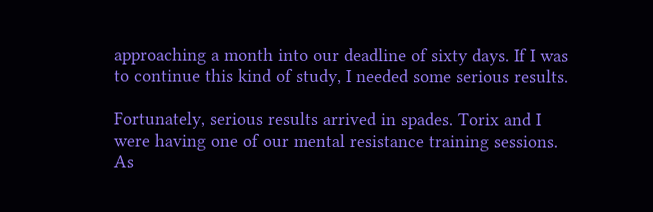approaching a month into our deadline of sixty days. If I was to continue this kind of study, I needed some serious results.

Fortunately, serious results arrived in spades. Torix and I were having one of our mental resistance training sessions. As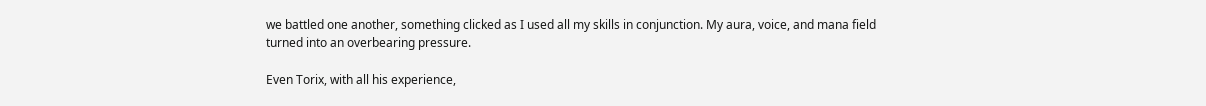we battled one another, something clicked as I used all my skills in conjunction. My aura, voice, and mana field turned into an overbearing pressure.

Even Torix, with all his experience,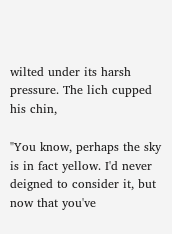wilted under its harsh pressure. The lich cupped his chin,

"You know, perhaps the sky is in fact yellow. I'd never deigned to consider it, but now that you've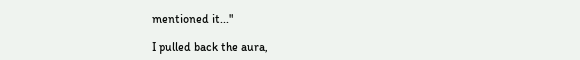mentioned it..."

I pulled back the aura,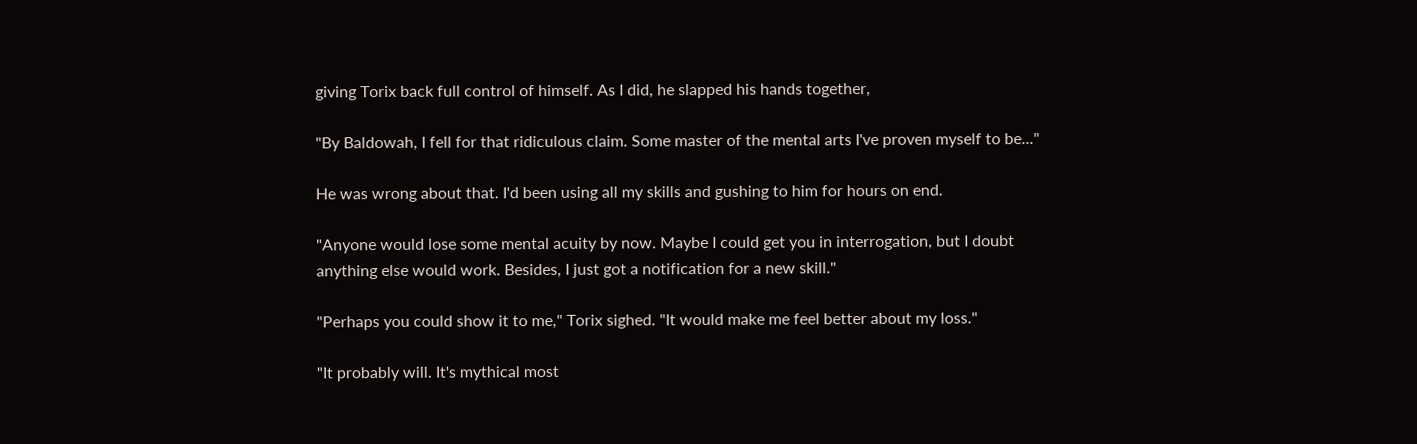giving Torix back full control of himself. As I did, he slapped his hands together,

"By Baldowah, I fell for that ridiculous claim. Some master of the mental arts I've proven myself to be..."

He was wrong about that. I'd been using all my skills and gushing to him for hours on end.

"Anyone would lose some mental acuity by now. Maybe I could get you in interrogation, but I doubt anything else would work. Besides, I just got a notification for a new skill."

"Perhaps you could show it to me," Torix sighed. "It would make me feel better about my loss."

"It probably will. It's mythical most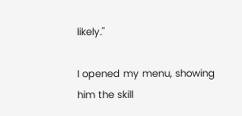likely."

I opened my menu, showing him the skill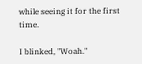while seeing it for the first time.

I blinked, "Woah."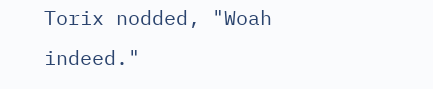Torix nodded, "Woah indeed."